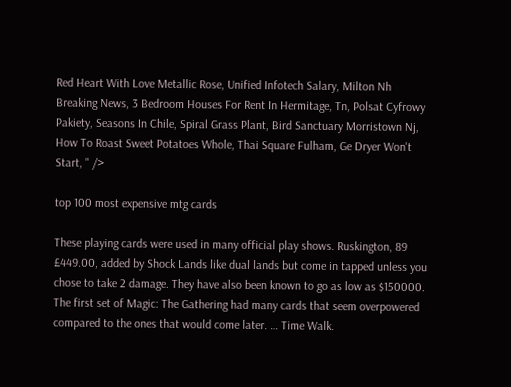Red Heart With Love Metallic Rose, Unified Infotech Salary, Milton Nh Breaking News, 3 Bedroom Houses For Rent In Hermitage, Tn, Polsat Cyfrowy Pakiety, Seasons In Chile, Spiral Grass Plant, Bird Sanctuary Morristown Nj, How To Roast Sweet Potatoes Whole, Thai Square Fulham, Ge Dryer Won't Start, " />

top 100 most expensive mtg cards

These playing cards were used in many official play shows. Ruskington, 89 £449.00, added by Shock Lands like dual lands but come in tapped unless you chose to take 2 damage. They have also been known to go as low as $150000. The first set of Magic: The Gathering had many cards that seem overpowered compared to the ones that would come later. … Time Walk.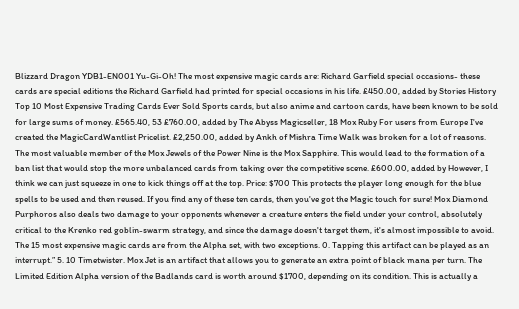Blizzard Dragon YDB1-EN001 Yu-Gi-Oh! The most expensive magic cards are: Richard Garfield special occasions- these cards are special editions the Richard Garfield had printed for special occasions in his life. £450.00, added by Stories History Top 10 Most Expensive Trading Cards Ever Sold Sports cards, but also anime and cartoon cards, have been known to be sold for large sums of money. £565.40, 53 £760.00, added by The Abyss Magicseller, 18 Mox Ruby For users from Europe I've created the MagicCardWantlist Pricelist. £2,250.00, added by Ankh of Mishra Time Walk was broken for a lot of reasons. The most valuable member of the Mox Jewels of the Power Nine is the Mox Sapphire. This would lead to the formation of a ban list that would stop the more unbalanced cards from taking over the competitive scene. £600.00, added by However, I think we can just squeeze in one to kick things off at the top. Price: $700 This protects the player long enough for the blue spells to be used and then reused. If you find any of these ten cards, then you've got the Magic touch for sure! Mox Diamond Purphoros also deals two damage to your opponents whenever a creature enters the field under your control, absolutely critical to the Krenko red goblin-swarm strategy, and since the damage doesn't target them, it's almost impossible to avoid. The 15 most expensive magic cards are from the Alpha set, with two exceptions. 0. Tapping this artifact can be played as an interrupt.” 5. 10 Timetwister. Mox Jet is an artifact that allows you to generate an extra point of black mana per turn. The Limited Edition Alpha version of the Badlands card is worth around $1700, depending on its condition. This is actually a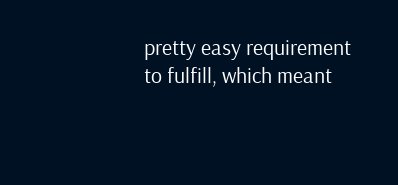pretty easy requirement to fulfill, which meant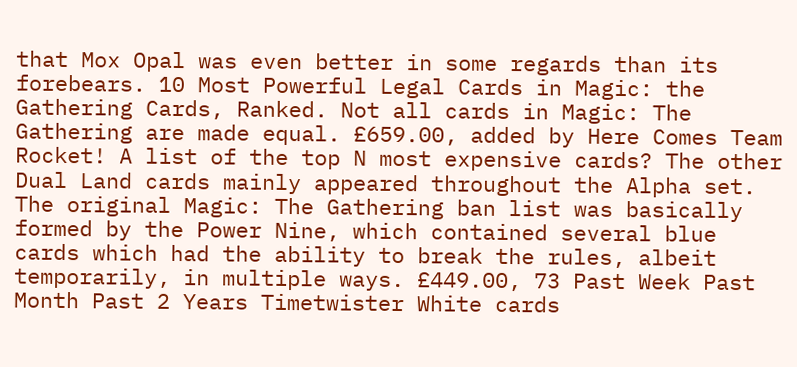that Mox Opal was even better in some regards than its forebears. 10 Most Powerful Legal Cards in Magic: the Gathering Cards, Ranked. Not all cards in Magic: The Gathering are made equal. £659.00, added by Here Comes Team Rocket! A list of the top N most expensive cards? The other Dual Land cards mainly appeared throughout the Alpha set. The original Magic: The Gathering ban list was basically formed by the Power Nine, which contained several blue cards which had the ability to break the rules, albeit temporarily, in multiple ways. £449.00, 73 Past Week Past Month Past 2 Years Timetwister White cards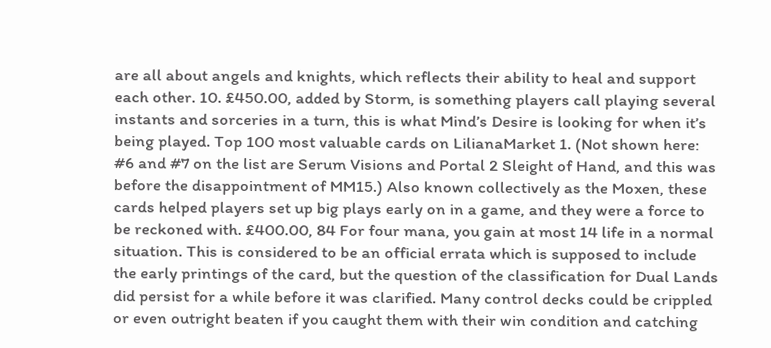are all about angels and knights, which reflects their ability to heal and support each other. 10. £450.00, added by Storm, is something players call playing several instants and sorceries in a turn, this is what Mind’s Desire is looking for when it’s being played. Top 100 most valuable cards on LilianaMarket 1. (Not shown here: #6 and #7 on the list are Serum Visions and Portal 2 Sleight of Hand, and this was before the disappointment of MM15.) Also known collectively as the Moxen, these cards helped players set up big plays early on in a game, and they were a force to be reckoned with. £400.00, 84 For four mana, you gain at most 14 life in a normal situation. This is considered to be an official errata which is supposed to include the early printings of the card, but the question of the classification for Dual Lands did persist for a while before it was clarified. Many control decks could be crippled or even outright beaten if you caught them with their win condition and catching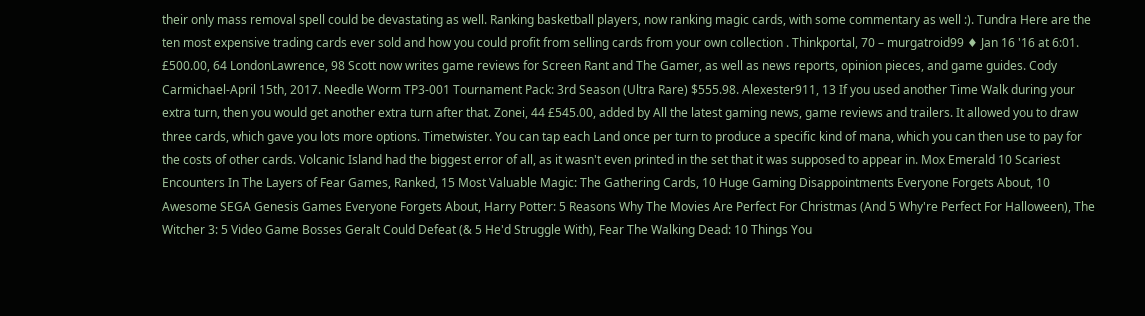their only mass removal spell could be devastating as well. Ranking basketball players, now ranking magic cards, with some commentary as well :). Tundra Here are the ten most expensive trading cards ever sold and how you could profit from selling cards from your own collection . Thinkportal, 70 – murgatroid99 ♦ Jan 16 '16 at 6:01. £500.00, 64 LondonLawrence, 98 Scott now writes game reviews for Screen Rant and The Gamer, as well as news reports, opinion pieces, and game guides. Cody Carmichael-April 15th, 2017. Needle Worm TP3-001 Tournament Pack: 3rd Season (Ultra Rare) $555.98. Alexester911, 13 If you used another Time Walk during your extra turn, then you would get another extra turn after that. Zonei, 44 £545.00, added by All the latest gaming news, game reviews and trailers. It allowed you to draw three cards, which gave you lots more options. Timetwister. You can tap each Land once per turn to produce a specific kind of mana, which you can then use to pay for the costs of other cards. Volcanic Island had the biggest error of all, as it wasn't even printed in the set that it was supposed to appear in. Mox Emerald 10 Scariest Encounters In The Layers of Fear Games, Ranked, 15 Most Valuable Magic: The Gathering Cards, 10 Huge Gaming Disappointments Everyone Forgets About, 10 Awesome SEGA Genesis Games Everyone Forgets About, Harry Potter: 5 Reasons Why The Movies Are Perfect For Christmas (And 5 Why're Perfect For Halloween), The Witcher 3: 5 Video Game Bosses Geralt Could Defeat (& 5 He'd Struggle With), Fear The Walking Dead: 10 Things You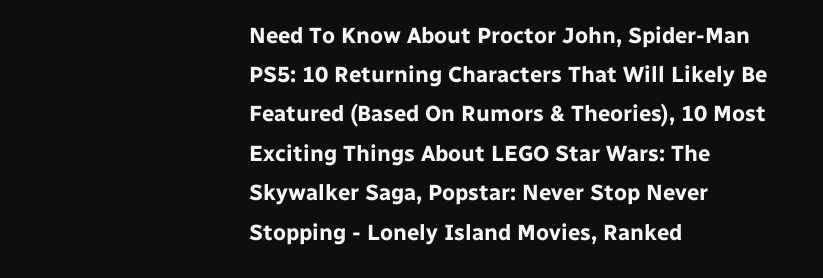Need To Know About Proctor John, Spider-Man PS5: 10 Returning Characters That Will Likely Be Featured (Based On Rumors & Theories), 10 Most Exciting Things About LEGO Star Wars: The Skywalker Saga, Popstar: Never Stop Never Stopping - Lonely Island Movies, Ranked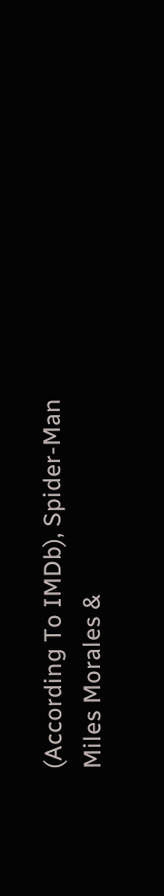(According To IMDb), Spider-Man Miles Morales &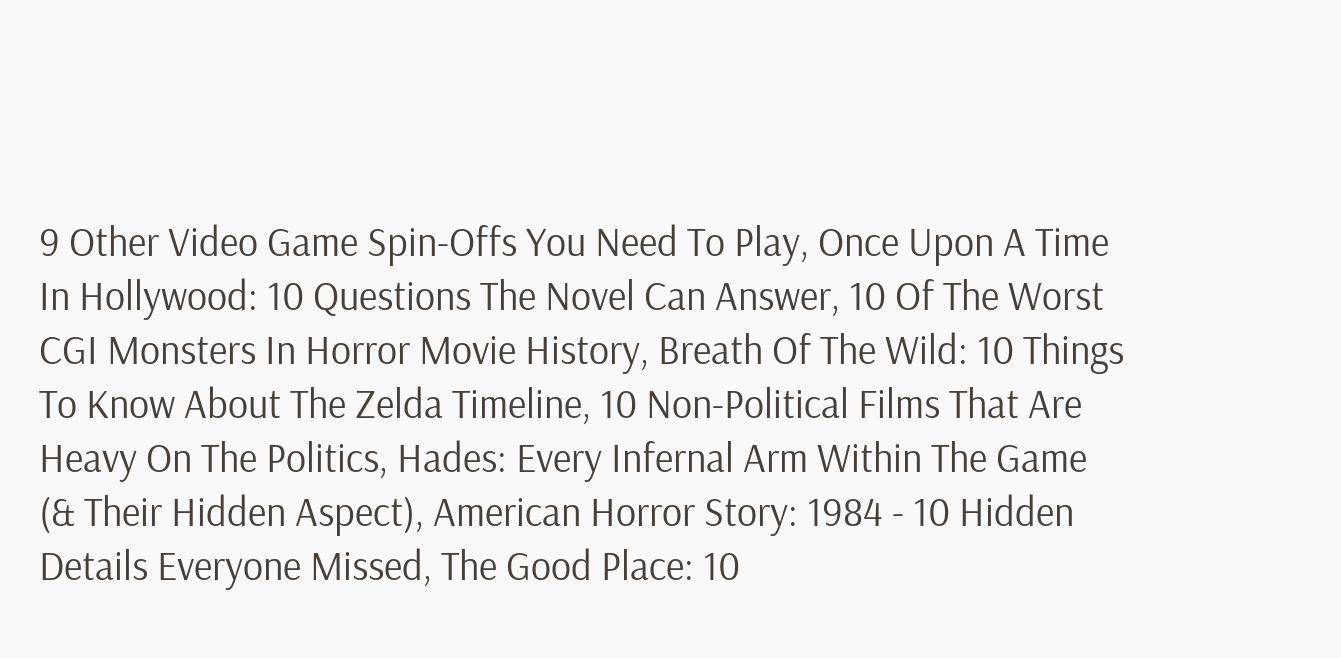9 Other Video Game Spin-Offs You Need To Play, Once Upon A Time In Hollywood: 10 Questions The Novel Can Answer, 10 Of The Worst CGI Monsters In Horror Movie History, Breath Of The Wild: 10 Things To Know About The Zelda Timeline, 10 Non-Political Films That Are Heavy On The Politics, Hades: Every Infernal Arm Within The Game (& Their Hidden Aspect), American Horror Story: 1984 - 10 Hidden Details Everyone Missed, The Good Place: 10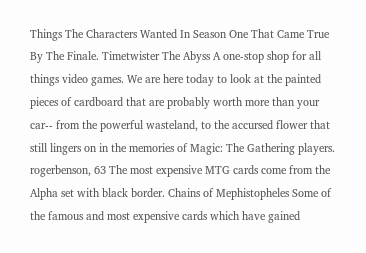Things The Characters Wanted In Season One That Came True By The Finale. Timetwister The Abyss A one-stop shop for all things video games. We are here today to look at the painted pieces of cardboard that are probably worth more than your car-- from the powerful wasteland, to the accursed flower that still lingers on in the memories of Magic: The Gathering players. rogerbenson, 63 The most expensive MTG cards come from the Alpha set with black border. Chains of Mephistopheles Some of the famous and most expensive cards which have gained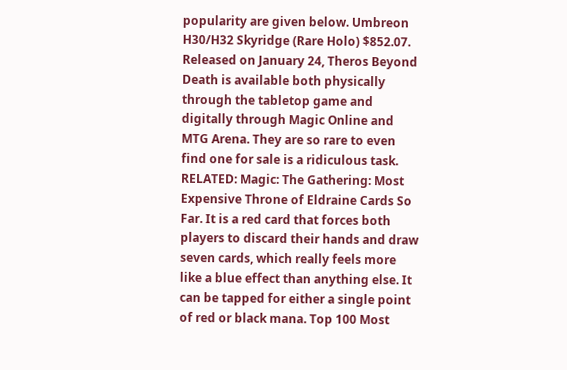popularity are given below. Umbreon H30/H32 Skyridge (Rare Holo) $852.07. Released on January 24, Theros Beyond Death is available both physically through the tabletop game and digitally through Magic Online and MTG Arena. They are so rare to even find one for sale is a ridiculous task. RELATED: Magic: The Gathering: Most Expensive Throne of Eldraine Cards So Far. It is a red card that forces both players to discard their hands and draw seven cards, which really feels more like a blue effect than anything else. It can be tapped for either a single point of red or black mana. Top 100 Most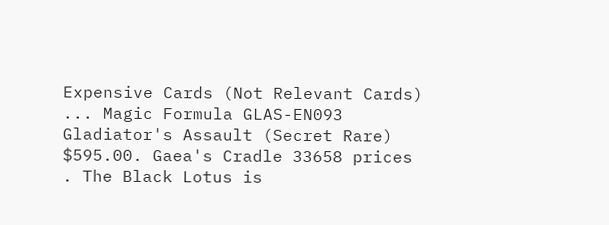Expensive Cards (Not Relevant Cards) ... Magic Formula GLAS-EN093 Gladiator's Assault (Secret Rare) $595.00. Gaea's Cradle 33658 prices . The Black Lotus is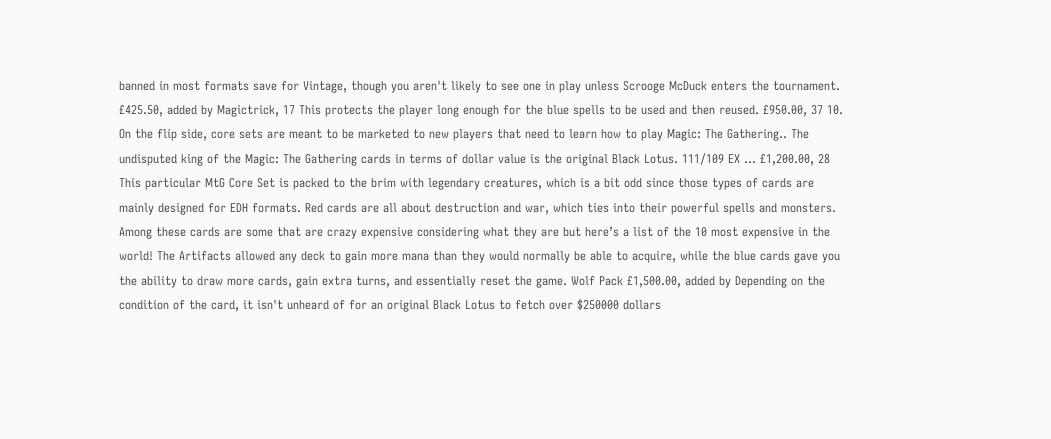banned in most formats save for Vintage, though you aren't likely to see one in play unless Scrooge McDuck enters the tournament. £425.50, added by Magictrick, 17 This protects the player long enough for the blue spells to be used and then reused. £950.00, 37 10. On the flip side, core sets are meant to be marketed to new players that need to learn how to play Magic: The Gathering.. The undisputed king of the Magic: The Gathering cards in terms of dollar value is the original Black Lotus. 111/109 EX … £1,200.00, 28 This particular MtG Core Set is packed to the brim with legendary creatures, which is a bit odd since those types of cards are mainly designed for EDH formats. Red cards are all about destruction and war, which ties into their powerful spells and monsters. Among these cards are some that are crazy expensive considering what they are but here’s a list of the 10 most expensive in the world! The Artifacts allowed any deck to gain more mana than they would normally be able to acquire, while the blue cards gave you the ability to draw more cards, gain extra turns, and essentially reset the game. Wolf Pack £1,500.00, added by Depending on the condition of the card, it isn't unheard of for an original Black Lotus to fetch over $250000 dollars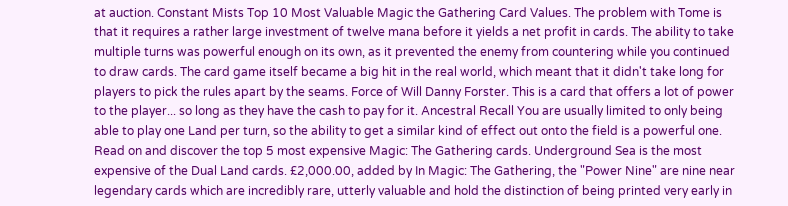at auction. Constant Mists Top 10 Most Valuable Magic the Gathering Card Values. The problem with Tome is that it requires a rather large investment of twelve mana before it yields a net profit in cards. The ability to take multiple turns was powerful enough on its own, as it prevented the enemy from countering while you continued to draw cards. The card game itself became a big hit in the real world, which meant that it didn't take long for players to pick the rules apart by the seams. Force of Will Danny Forster. This is a card that offers a lot of power to the player... so long as they have the cash to pay for it. Ancestral Recall You are usually limited to only being able to play one Land per turn, so the ability to get a similar kind of effect out onto the field is a powerful one. Read on and discover the top 5 most expensive Magic: The Gathering cards. Underground Sea is the most expensive of the Dual Land cards. £2,000.00, added by In Magic: The Gathering, the "Power Nine" are nine near legendary cards which are incredibly rare, utterly valuable and hold the distinction of being printed very early in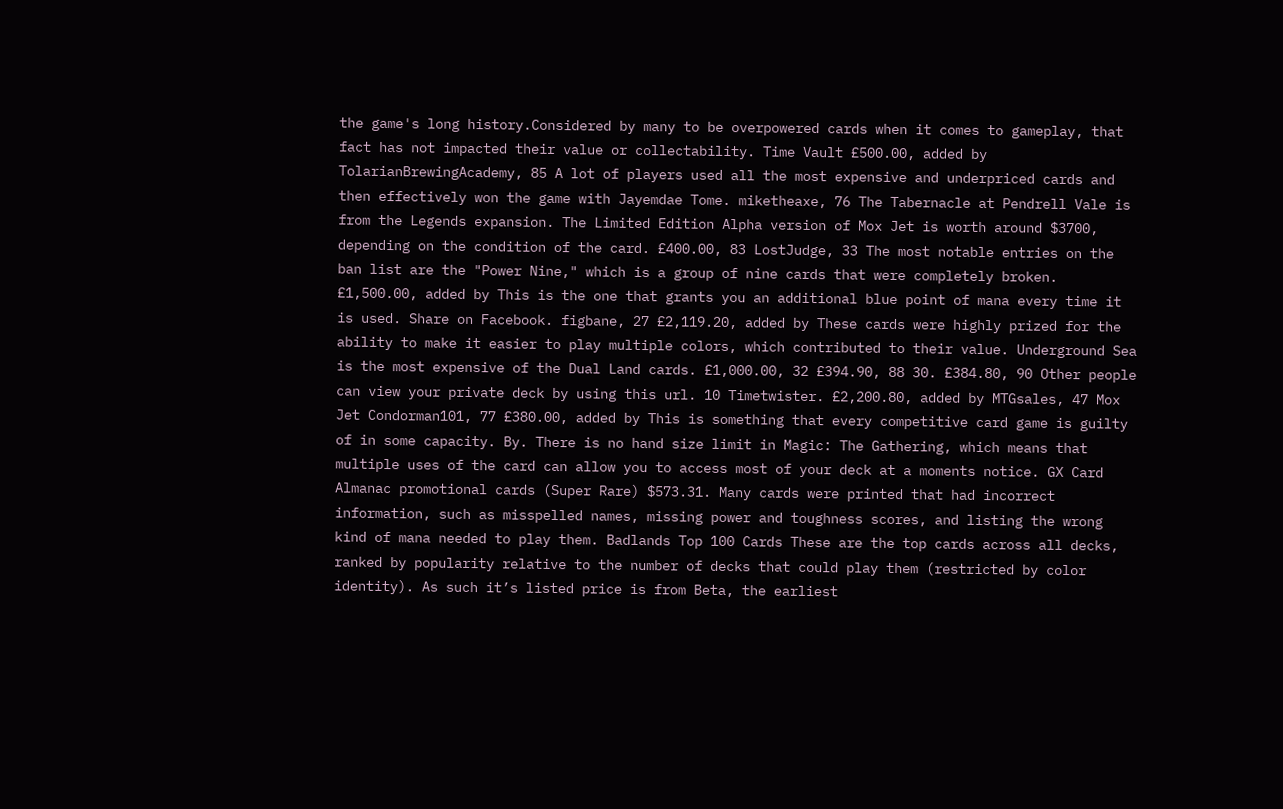the game's long history.Considered by many to be overpowered cards when it comes to gameplay, that fact has not impacted their value or collectability. Time Vault £500.00, added by TolarianBrewingAcademy, 85 A lot of players used all the most expensive and underpriced cards and then effectively won the game with Jayemdae Tome. miketheaxe, 76 The Tabernacle at Pendrell Vale is from the Legends expansion. The Limited Edition Alpha version of Mox Jet is worth around $3700, depending on the condition of the card. £400.00, 83 LostJudge, 33 The most notable entries on the ban list are the "Power Nine," which is a group of nine cards that were completely broken. £1,500.00, added by This is the one that grants you an additional blue point of mana every time it is used. Share on Facebook. figbane, 27 £2,119.20, added by These cards were highly prized for the ability to make it easier to play multiple colors, which contributed to their value. Underground Sea is the most expensive of the Dual Land cards. £1,000.00, 32 £394.90, 88 30. £384.80, 90 Other people can view your private deck by using this url. 10 Timetwister. £2,200.80, added by MTGsales, 47 Mox Jet Condorman101, 77 £380.00, added by This is something that every competitive card game is guilty of in some capacity. By. There is no hand size limit in Magic: The Gathering, which means that multiple uses of the card can allow you to access most of your deck at a moments notice. GX Card Almanac promotional cards (Super Rare) $573.31. Many cards were printed that had incorrect information, such as misspelled names, missing power and toughness scores, and listing the wrong kind of mana needed to play them. Badlands Top 100 Cards These are the top cards across all decks, ranked by popularity relative to the number of decks that could play them (restricted by color identity). As such it’s listed price is from Beta, the earliest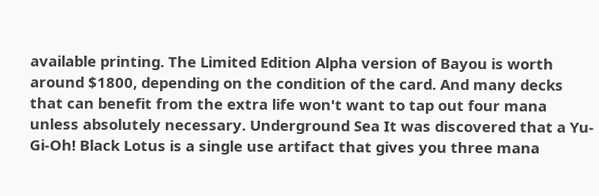available printing. The Limited Edition Alpha version of Bayou is worth around $1800, depending on the condition of the card. And many decks that can benefit from the extra life won't want to tap out four mana unless absolutely necessary. Underground Sea It was discovered that a Yu-Gi-Oh! Black Lotus is a single use artifact that gives you three mana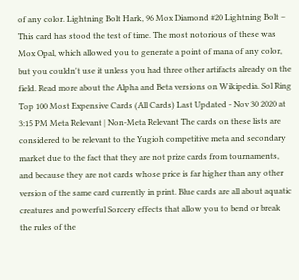of any color. Lightning Bolt Hark, 96 Mox Diamond #20 Lightning Bolt – This card has stood the test of time. The most notorious of these was Mox Opal, which allowed you to generate a point of mana of any color, but you couldn't use it unless you had three other artifacts already on the field. Read more about the Alpha and Beta versions on Wikipedia. Sol Ring Top 100 Most Expensive Cards (All Cards) Last Updated - Nov 30 2020 at 3:15 PM Meta Relevant | Non-Meta Relevant The cards on these lists are considered to be relevant to the Yugioh competitive meta and secondary market due to the fact that they are not prize cards from tournaments, and because they are not cards whose price is far higher than any other version of the same card currently in print. Blue cards are all about aquatic creatures and powerful Sorcery effects that allow you to bend or break the rules of the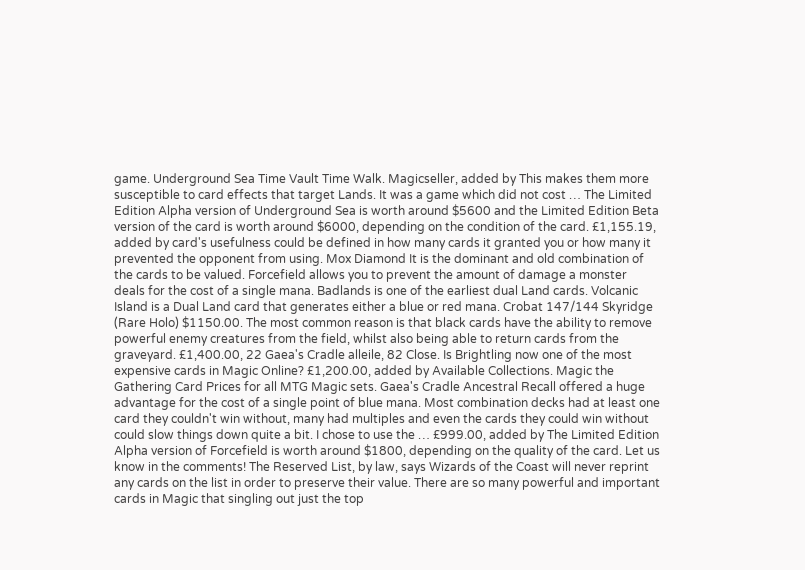game. Underground Sea Time Vault Time Walk. Magicseller, added by This makes them more susceptible to card effects that target Lands. It was a game which did not cost … The Limited Edition Alpha version of Underground Sea is worth around $5600 and the Limited Edition Beta version of the card is worth around $6000, depending on the condition of the card. £1,155.19, added by card's usefulness could be defined in how many cards it granted you or how many it prevented the opponent from using. Mox Diamond It is the dominant and old combination of the cards to be valued. Forcefield allows you to prevent the amount of damage a monster deals for the cost of a single mana. Badlands is one of the earliest dual Land cards. Volcanic Island is a Dual Land card that generates either a blue or red mana. Crobat 147/144 Skyridge (Rare Holo) $1150.00. The most common reason is that black cards have the ability to remove powerful enemy creatures from the field, whilst also being able to return cards from the graveyard. £1,400.00, 22 Gaea's Cradle alleile, 82 Close. Is Brightling now one of the most expensive cards in Magic Online? £1,200.00, added by Available Collections. Magic the Gathering Card Prices for all MTG Magic sets. Gaea's Cradle Ancestral Recall offered a huge advantage for the cost of a single point of blue mana. Most combination decks had at least one card they couldn't win without, many had multiples and even the cards they could win without could slow things down quite a bit. I chose to use the … £999.00, added by The Limited Edition Alpha version of Forcefield is worth around $1800, depending on the quality of the card. Let us know in the comments! The Reserved List, by law, says Wizards of the Coast will never reprint any cards on the list in order to preserve their value. There are so many powerful and important cards in Magic that singling out just the top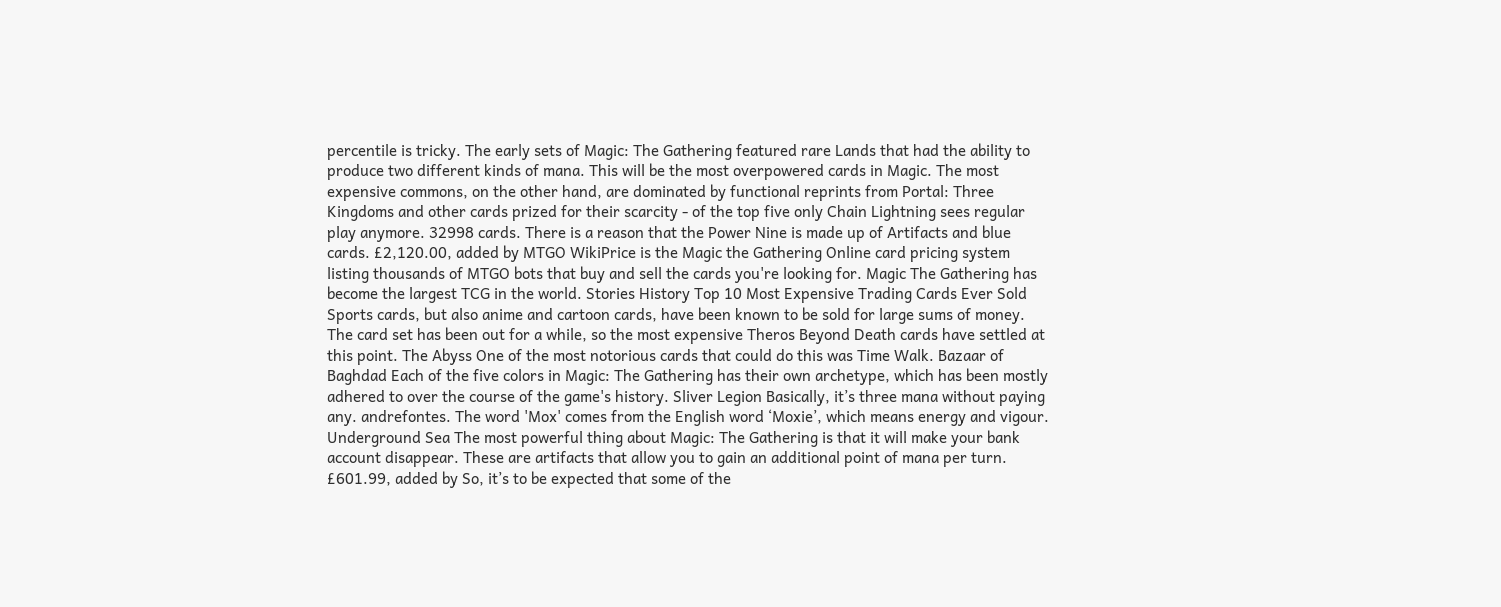percentile is tricky. The early sets of Magic: The Gathering featured rare Lands that had the ability to produce two different kinds of mana. This will be the most overpowered cards in Magic. The most expensive commons, on the other hand, are dominated by functional reprints from Portal: Three Kingdoms and other cards prized for their scarcity - of the top five only Chain Lightning sees regular play anymore. 32998 cards. There is a reason that the Power Nine is made up of Artifacts and blue cards. £2,120.00, added by MTGO WikiPrice is the Magic the Gathering Online card pricing system listing thousands of MTGO bots that buy and sell the cards you're looking for. Magic The Gathering has become the largest TCG in the world. Stories History Top 10 Most Expensive Trading Cards Ever Sold Sports cards, but also anime and cartoon cards, have been known to be sold for large sums of money. The card set has been out for a while, so the most expensive Theros Beyond Death cards have settled at this point. The Abyss One of the most notorious cards that could do this was Time Walk. Bazaar of Baghdad Each of the five colors in Magic: The Gathering has their own archetype, which has been mostly adhered to over the course of the game's history. Sliver Legion Basically, it’s three mana without paying any. andrefontes. The word 'Mox' comes from the English word ‘Moxie’, which means energy and vigour. Underground Sea The most powerful thing about Magic: The Gathering is that it will make your bank account disappear. These are artifacts that allow you to gain an additional point of mana per turn. £601.99, added by So, it’s to be expected that some of the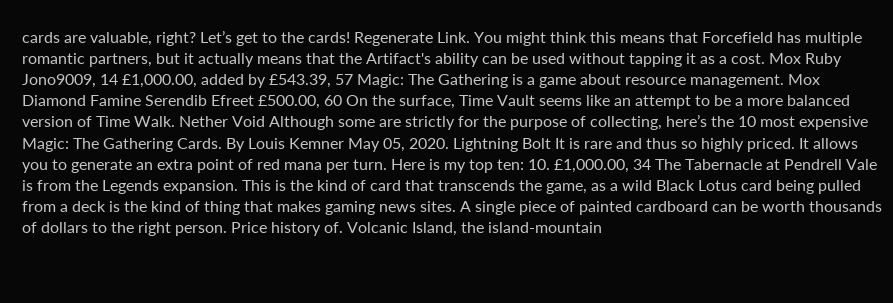cards are valuable, right? Let’s get to the cards! Regenerate Link. You might think this means that Forcefield has multiple romantic partners, but it actually means that the Artifact's ability can be used without tapping it as a cost. Mox Ruby Jono9009, 14 £1,000.00, added by £543.39, 57 Magic: The Gathering is a game about resource management. Mox Diamond Famine Serendib Efreet £500.00, 60 On the surface, Time Vault seems like an attempt to be a more balanced version of Time Walk. Nether Void Although some are strictly for the purpose of collecting, here’s the 10 most expensive Magic: The Gathering Cards. By Louis Kemner May 05, 2020. Lightning Bolt It is rare and thus so highly priced. It allows you to generate an extra point of red mana per turn. Here is my top ten: 10. £1,000.00, 34 The Tabernacle at Pendrell Vale is from the Legends expansion. This is the kind of card that transcends the game, as a wild Black Lotus card being pulled from a deck is the kind of thing that makes gaming news sites. A single piece of painted cardboard can be worth thousands of dollars to the right person. Price history of. Volcanic Island, the island-mountain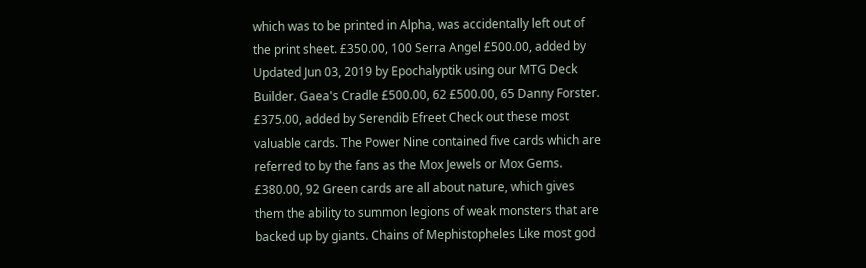which was to be printed in Alpha, was accidentally left out of the print sheet. £350.00, 100 Serra Angel £500.00, added by Updated Jun 03, 2019 by Epochalyptik using our MTG Deck Builder. Gaea's Cradle £500.00, 62 £500.00, 65 Danny Forster. £375.00, added by Serendib Efreet Check out these most valuable cards. The Power Nine contained five cards which are referred to by the fans as the Mox Jewels or Mox Gems. £380.00, 92 Green cards are all about nature, which gives them the ability to summon legions of weak monsters that are backed up by giants. Chains of Mephistopheles Like most god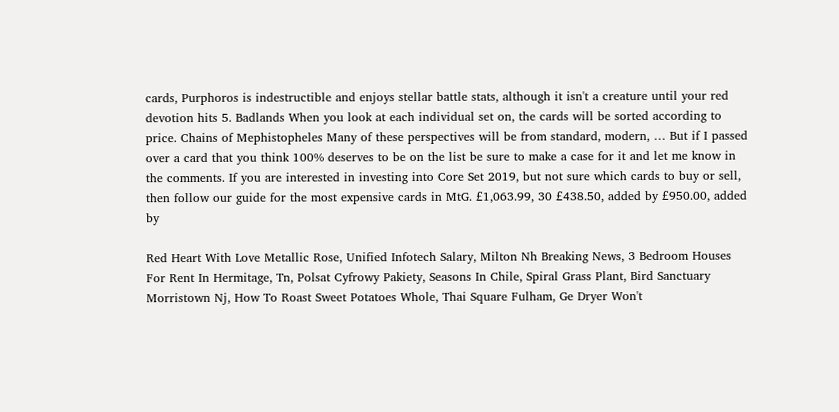cards, Purphoros is indestructible and enjoys stellar battle stats, although it isn't a creature until your red devotion hits 5. Badlands When you look at each individual set on, the cards will be sorted according to price. Chains of Mephistopheles Many of these perspectives will be from standard, modern, … But if I passed over a card that you think 100% deserves to be on the list be sure to make a case for it and let me know in the comments. If you are interested in investing into Core Set 2019, but not sure which cards to buy or sell, then follow our guide for the most expensive cards in MtG. £1,063.99, 30 £438.50, added by £950.00, added by

Red Heart With Love Metallic Rose, Unified Infotech Salary, Milton Nh Breaking News, 3 Bedroom Houses For Rent In Hermitage, Tn, Polsat Cyfrowy Pakiety, Seasons In Chile, Spiral Grass Plant, Bird Sanctuary Morristown Nj, How To Roast Sweet Potatoes Whole, Thai Square Fulham, Ge Dryer Won't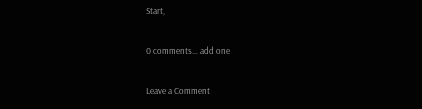Start,

0 comments… add one

Leave a Comment